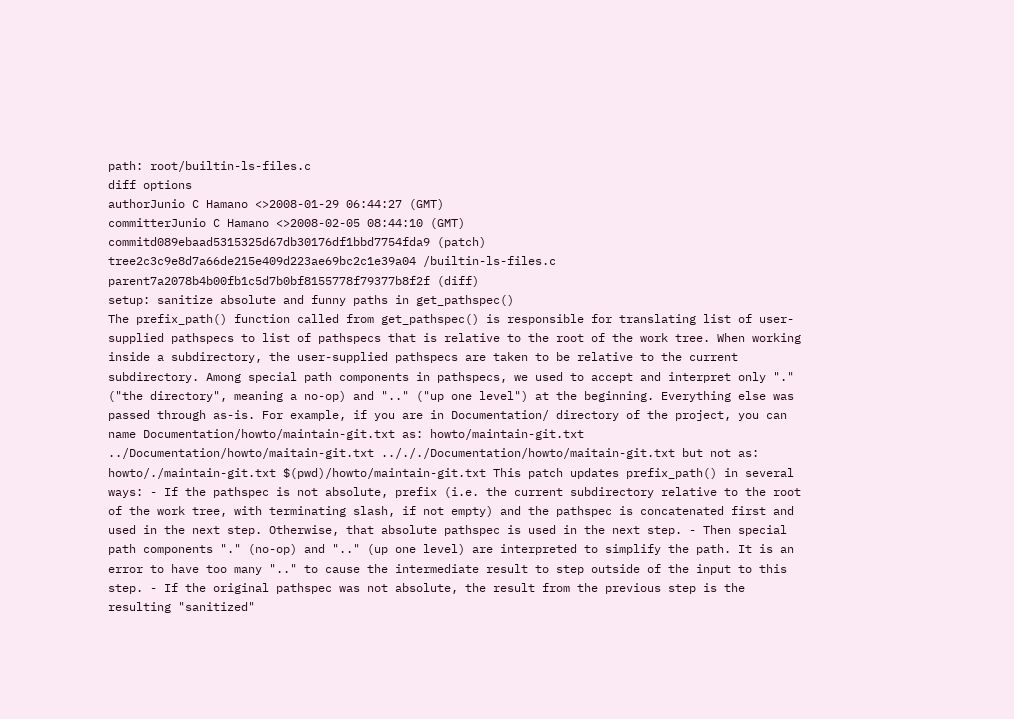path: root/builtin-ls-files.c
diff options
authorJunio C Hamano <>2008-01-29 06:44:27 (GMT)
committerJunio C Hamano <>2008-02-05 08:44:10 (GMT)
commitd089ebaad5315325d67db30176df1bbd7754fda9 (patch)
tree2c3c9e8d7a66de215e409d223ae69bc2c1e39a04 /builtin-ls-files.c
parent7a2078b4b00fb1c5d7b0bf8155778f79377b8f2f (diff)
setup: sanitize absolute and funny paths in get_pathspec()
The prefix_path() function called from get_pathspec() is responsible for translating list of user-supplied pathspecs to list of pathspecs that is relative to the root of the work tree. When working inside a subdirectory, the user-supplied pathspecs are taken to be relative to the current subdirectory. Among special path components in pathspecs, we used to accept and interpret only "." ("the directory", meaning a no-op) and ".." ("up one level") at the beginning. Everything else was passed through as-is. For example, if you are in Documentation/ directory of the project, you can name Documentation/howto/maintain-git.txt as: howto/maintain-git.txt ../Documentation/howto/maitain-git.txt ../././Documentation/howto/maitain-git.txt but not as: howto/./maintain-git.txt $(pwd)/howto/maintain-git.txt This patch updates prefix_path() in several ways: - If the pathspec is not absolute, prefix (i.e. the current subdirectory relative to the root of the work tree, with terminating slash, if not empty) and the pathspec is concatenated first and used in the next step. Otherwise, that absolute pathspec is used in the next step. - Then special path components "." (no-op) and ".." (up one level) are interpreted to simplify the path. It is an error to have too many ".." to cause the intermediate result to step outside of the input to this step. - If the original pathspec was not absolute, the result from the previous step is the resulting "sanitized"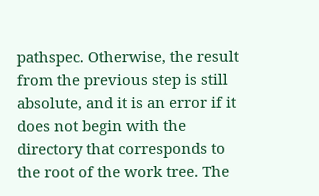pathspec. Otherwise, the result from the previous step is still absolute, and it is an error if it does not begin with the directory that corresponds to the root of the work tree. The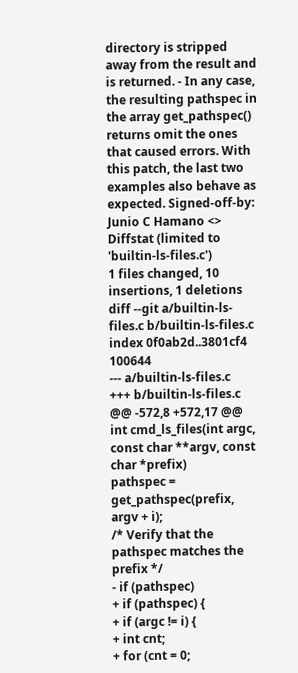directory is stripped away from the result and is returned. - In any case, the resulting pathspec in the array get_pathspec() returns omit the ones that caused errors. With this patch, the last two examples also behave as expected. Signed-off-by: Junio C Hamano <>
Diffstat (limited to 'builtin-ls-files.c')
1 files changed, 10 insertions, 1 deletions
diff --git a/builtin-ls-files.c b/builtin-ls-files.c
index 0f0ab2d..3801cf4 100644
--- a/builtin-ls-files.c
+++ b/builtin-ls-files.c
@@ -572,8 +572,17 @@ int cmd_ls_files(int argc, const char **argv, const char *prefix)
pathspec = get_pathspec(prefix, argv + i);
/* Verify that the pathspec matches the prefix */
- if (pathspec)
+ if (pathspec) {
+ if (argc != i) {
+ int cnt;
+ for (cnt = 0;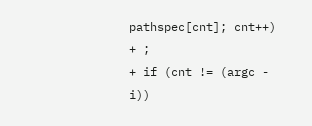pathspec[cnt]; cnt++)
+ ;
+ if (cnt != (argc - i))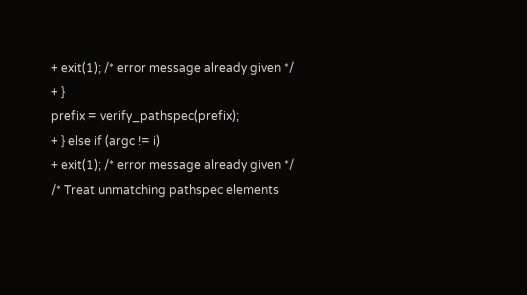+ exit(1); /* error message already given */
+ }
prefix = verify_pathspec(prefix);
+ } else if (argc != i)
+ exit(1); /* error message already given */
/* Treat unmatching pathspec elements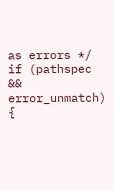as errors */
if (pathspec && error_unmatch) {